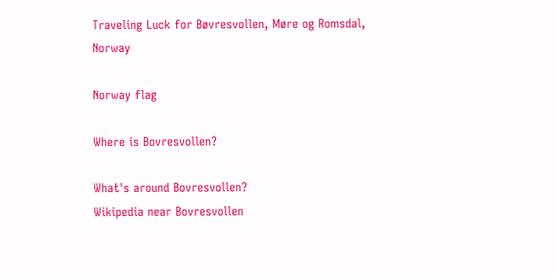Traveling Luck for Bøvresvollen, Møre og Romsdal, Norway

Norway flag

Where is Bovresvollen?

What's around Bovresvollen?
Wikipedia near Bovresvollen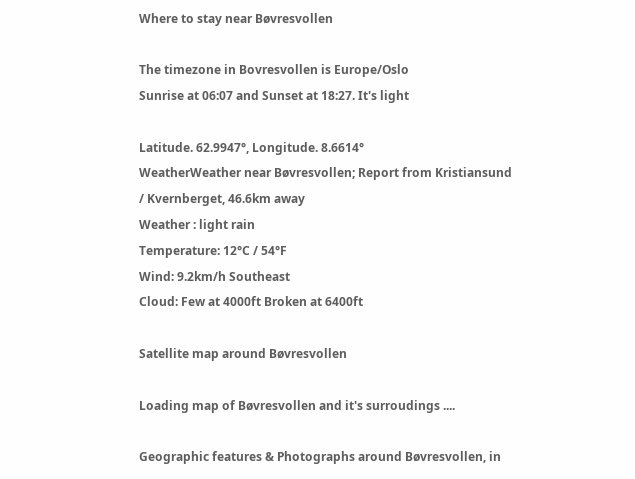Where to stay near Bøvresvollen

The timezone in Bovresvollen is Europe/Oslo
Sunrise at 06:07 and Sunset at 18:27. It's light

Latitude. 62.9947°, Longitude. 8.6614°
WeatherWeather near Bøvresvollen; Report from Kristiansund / Kvernberget, 46.6km away
Weather : light rain
Temperature: 12°C / 54°F
Wind: 9.2km/h Southeast
Cloud: Few at 4000ft Broken at 6400ft

Satellite map around Bøvresvollen

Loading map of Bøvresvollen and it's surroudings ....

Geographic features & Photographs around Bøvresvollen, in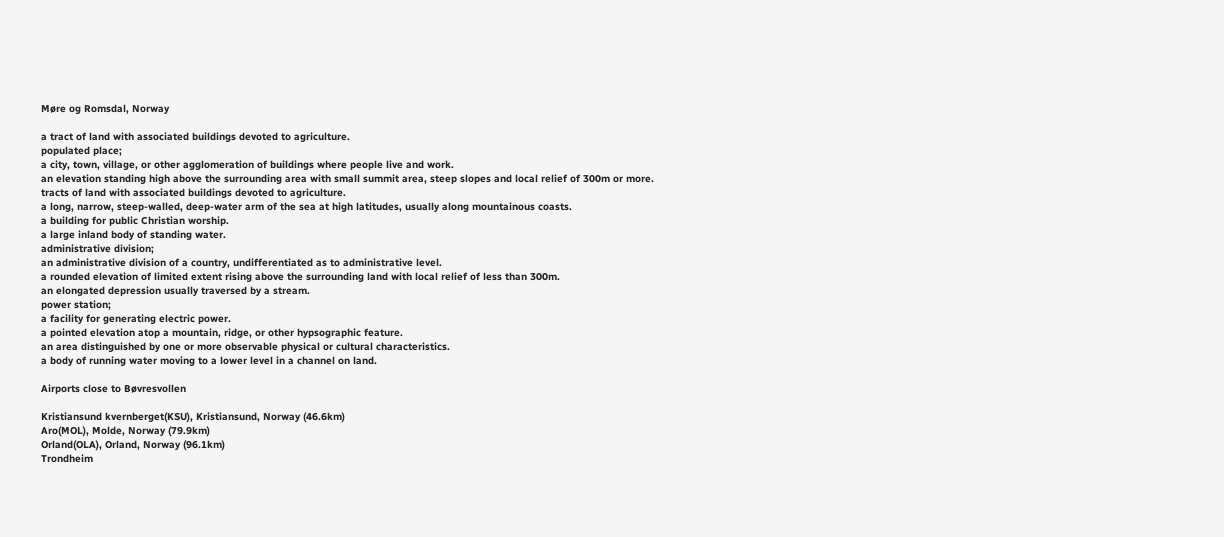Møre og Romsdal, Norway

a tract of land with associated buildings devoted to agriculture.
populated place;
a city, town, village, or other agglomeration of buildings where people live and work.
an elevation standing high above the surrounding area with small summit area, steep slopes and local relief of 300m or more.
tracts of land with associated buildings devoted to agriculture.
a long, narrow, steep-walled, deep-water arm of the sea at high latitudes, usually along mountainous coasts.
a building for public Christian worship.
a large inland body of standing water.
administrative division;
an administrative division of a country, undifferentiated as to administrative level.
a rounded elevation of limited extent rising above the surrounding land with local relief of less than 300m.
an elongated depression usually traversed by a stream.
power station;
a facility for generating electric power.
a pointed elevation atop a mountain, ridge, or other hypsographic feature.
an area distinguished by one or more observable physical or cultural characteristics.
a body of running water moving to a lower level in a channel on land.

Airports close to Bøvresvollen

Kristiansund kvernberget(KSU), Kristiansund, Norway (46.6km)
Aro(MOL), Molde, Norway (79.9km)
Orland(OLA), Orland, Norway (96.1km)
Trondheim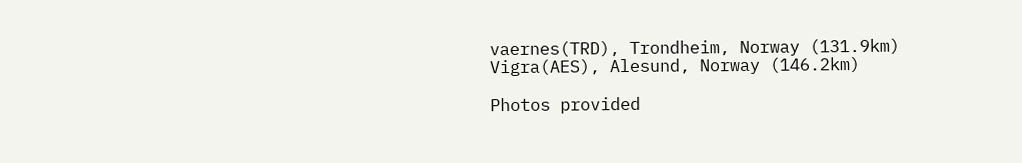vaernes(TRD), Trondheim, Norway (131.9km)
Vigra(AES), Alesund, Norway (146.2km)

Photos provided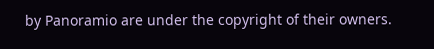by Panoramio are under the copyright of their owners.